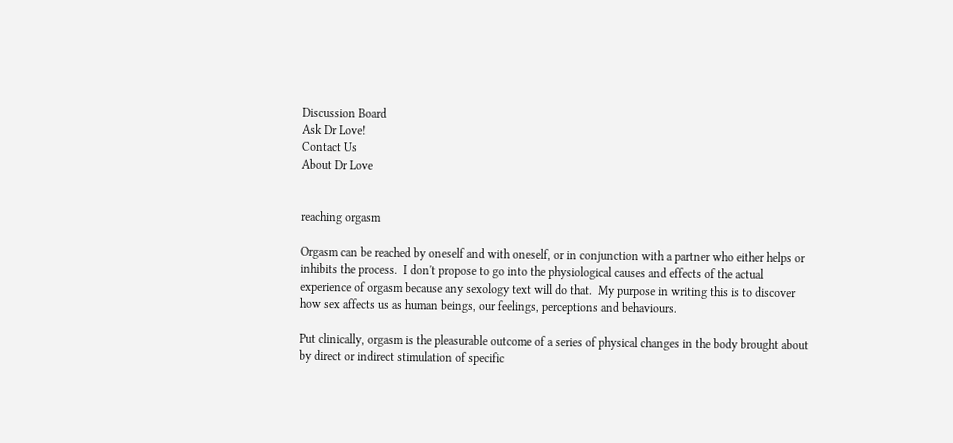Discussion Board
Ask Dr Love!
Contact Us
About Dr Love


reaching orgasm

Orgasm can be reached by oneself and with oneself, or in conjunction with a partner who either helps or inhibits the process.  I don't propose to go into the physiological causes and effects of the actual experience of orgasm because any sexology text will do that.  My purpose in writing this is to discover how sex affects us as human beings, our feelings, perceptions and behaviours.

Put clinically, orgasm is the pleasurable outcome of a series of physical changes in the body brought about by direct or indirect stimulation of specific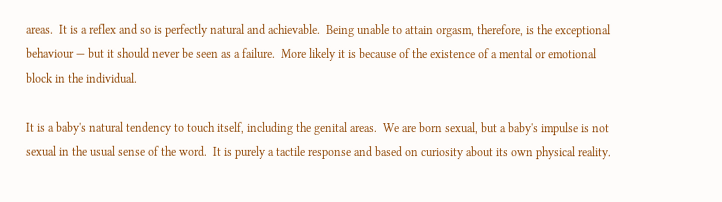areas.  It is a reflex and so is perfectly natural and achievable.  Being unable to attain orgasm, therefore, is the exceptional behaviour — but it should never be seen as a failure.  More likely it is because of the existence of a mental or emotional block in the individual.

It is a baby's natural tendency to touch itself, including the genital areas.  We are born sexual, but a baby's impulse is not sexual in the usual sense of the word.  It is purely a tactile response and based on curiosity about its own physical reality.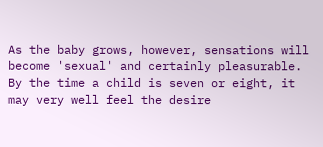As the baby grows, however, sensations will become 'sexual' and certainly pleasurable.  By the time a child is seven or eight, it may very well feel the desire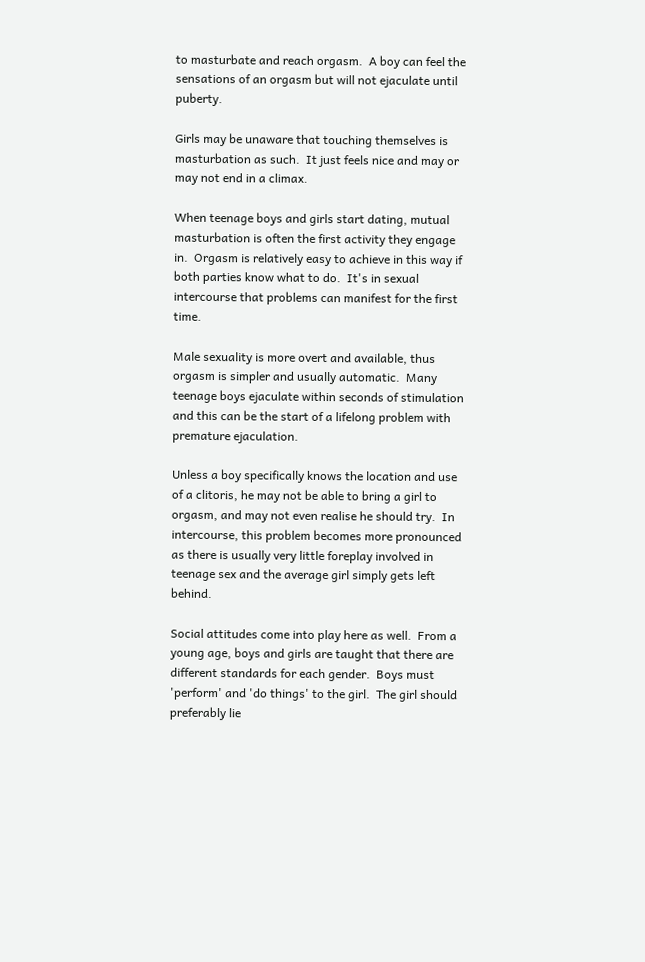to masturbate and reach orgasm.  A boy can feel the sensations of an orgasm but will not ejaculate until puberty.

Girls may be unaware that touching themselves is masturbation as such.  It just feels nice and may or may not end in a climax.

When teenage boys and girls start dating, mutual masturbation is often the first activity they engage in.  Orgasm is relatively easy to achieve in this way if both parties know what to do.  It's in sexual intercourse that problems can manifest for the first time.

Male sexuality is more overt and available, thus orgasm is simpler and usually automatic.  Many teenage boys ejaculate within seconds of stimulation and this can be the start of a lifelong problem with premature ejaculation.

Unless a boy specifically knows the location and use of a clitoris, he may not be able to bring a girl to orgasm, and may not even realise he should try.  In intercourse, this problem becomes more pronounced as there is usually very little foreplay involved in teenage sex and the average girl simply gets left behind.

Social attitudes come into play here as well.  From a young age, boys and girls are taught that there are different standards for each gender.  Boys must 'perform' and 'do things' to the girl.  The girl should preferably lie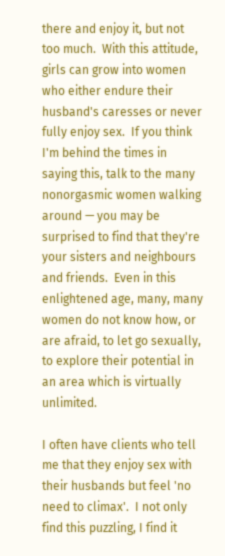there and enjoy it, but not too much.  With this attitude, girls can grow into women who either endure their husband's caresses or never fully enjoy sex.  If you think I'm behind the times in saying this, talk to the many nonorgasmic women walking around — you may be surprised to find that they're your sisters and neighbours and friends.  Even in this enlightened age, many, many women do not know how, or are afraid, to let go sexually, to explore their potential in an area which is virtually unlimited.

I often have clients who tell me that they enjoy sex with their husbands but feel 'no need to climax'.  I not only find this puzzling, I find it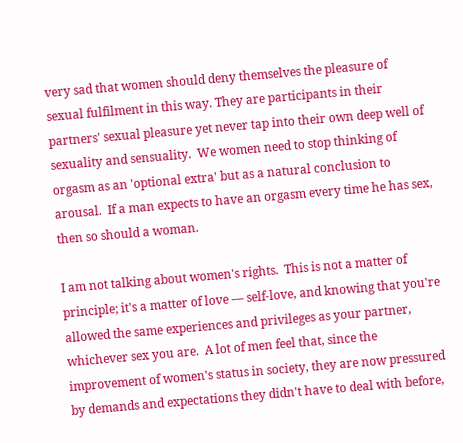very sad that women should deny themselves the pleasure of sexual fulfilment in this way. They are participants in their partners' sexual pleasure yet never tap into their own deep well of sexuality and sensuality.  We women need to stop thinking of orgasm as an 'optional extra' but as a natural conclusion to arousal.  If a man expects to have an orgasm every time he has sex, then so should a woman.

I am not talking about women's rights.  This is not a matter of principle; it's a matter of love — self-love, and knowing that you're allowed the same experiences and privileges as your partner, whichever sex you are.  A lot of men feel that, since the improvement of women's status in society, they are now pressured by demands and expectations they didn't have to deal with before,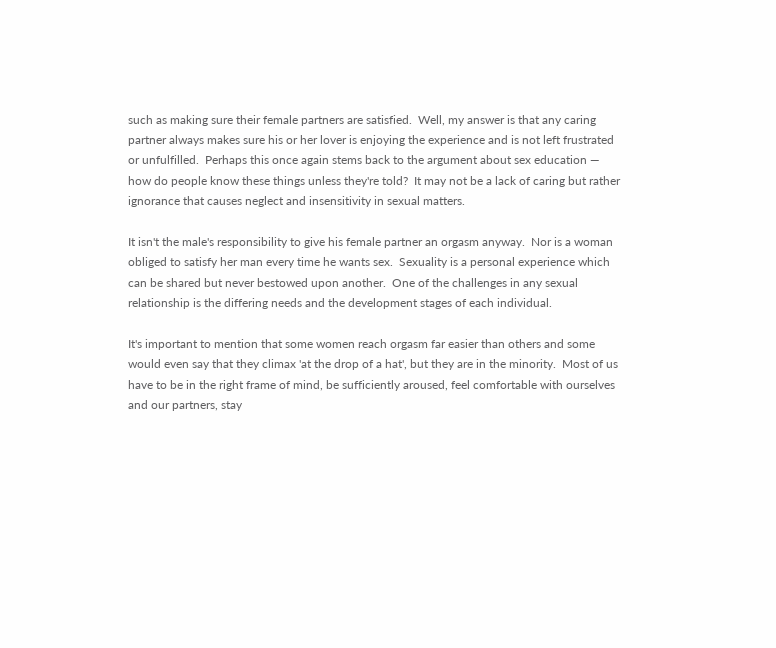such as making sure their female partners are satisfied.  Well, my answer is that any caring partner always makes sure his or her lover is enjoying the experience and is not left frustrated or unfulfilled.  Perhaps this once again stems back to the argument about sex education — how do people know these things unless they're told?  It may not be a lack of caring but rather ignorance that causes neglect and insensitivity in sexual matters.

It isn't the male's responsibility to give his female partner an orgasm anyway.  Nor is a woman obliged to satisfy her man every time he wants sex.  Sexuality is a personal experience which can be shared but never bestowed upon another.  One of the challenges in any sexual relationship is the differing needs and the development stages of each individual.

It's important to mention that some women reach orgasm far easier than others and some would even say that they climax 'at the drop of a hat', but they are in the minority.  Most of us have to be in the right frame of mind, be sufficiently aroused, feel comfortable with ourselves and our partners, stay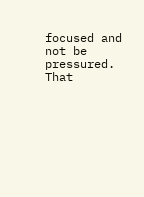focused and not be pressured.  That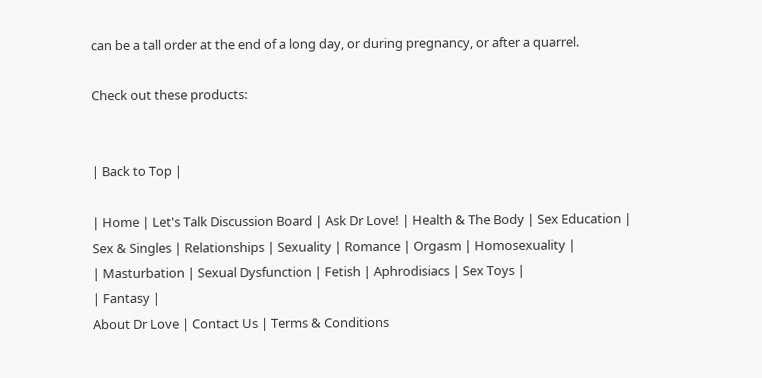can be a tall order at the end of a long day, or during pregnancy, or after a quarrel.

Check out these products:


| Back to Top |

| Home | Let's Talk Discussion Board | Ask Dr Love! | Health & The Body | Sex Education |
Sex & Singles | Relationships | Sexuality | Romance | Orgasm | Homosexuality |
| Masturbation | Sexual Dysfunction | Fetish | Aphrodisiacs | Sex Toys |
| Fantasy |
About Dr Love | Contact Us | Terms & Conditions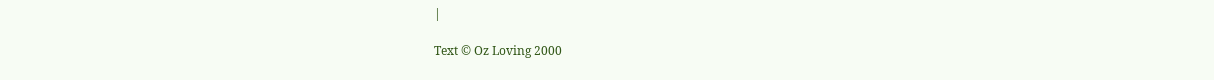|

Text © Oz Loving 2000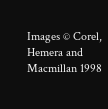Images © Corel, Hemera and Macmillan 1998